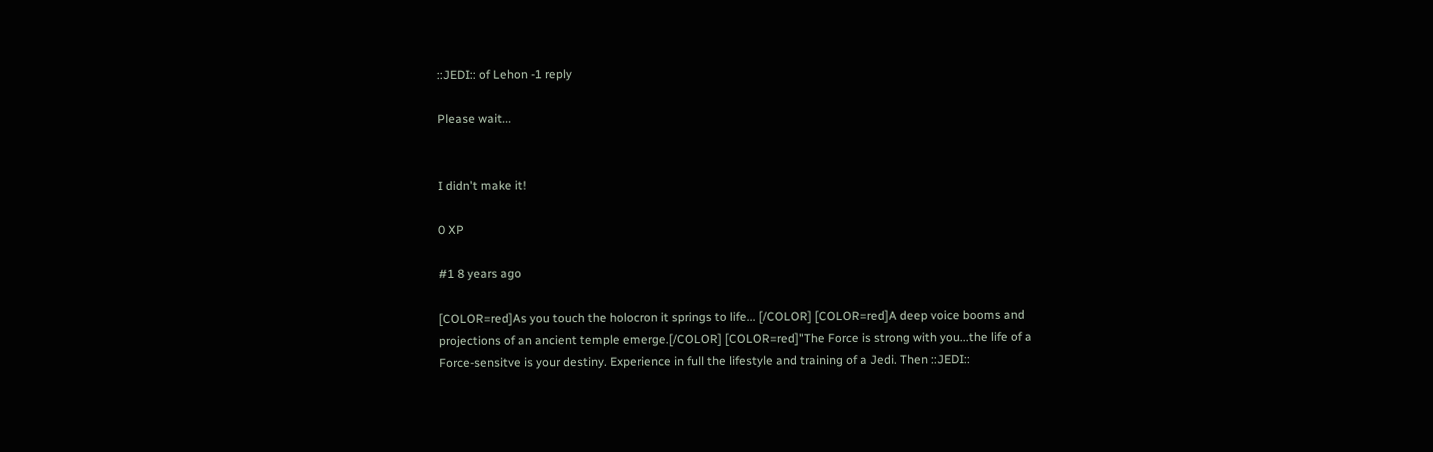::JEDI:: of Lehon -1 reply

Please wait...


I didn't make it!

0 XP

#1 8 years ago

[COLOR=red]As you touch the holocron it springs to life... [/COLOR] [COLOR=red]A deep voice booms and projections of an ancient temple emerge.[/COLOR] [COLOR=red]"The Force is strong with you...the life of a Force-sensitve is your destiny. Experience in full the lifestyle and training of a Jedi. Then ::JEDI::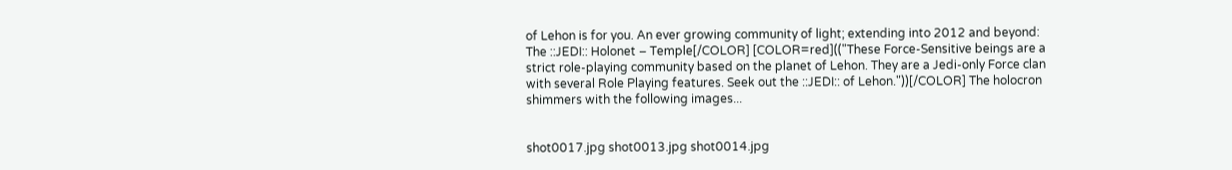of Lehon is for you. An ever growing community of light; extending into 2012 and beyond: The ::JEDI:: Holonet – Temple[/COLOR] [COLOR=red](("These Force-Sensitive beings are a strict role-playing community based on the planet of Lehon. They are a Jedi-only Force clan with several Role Playing features. Seek out the ::JEDI:: of Lehon."))[/COLOR] The holocron shimmers with the following images...


shot0017.jpg shot0013.jpg shot0014.jpg